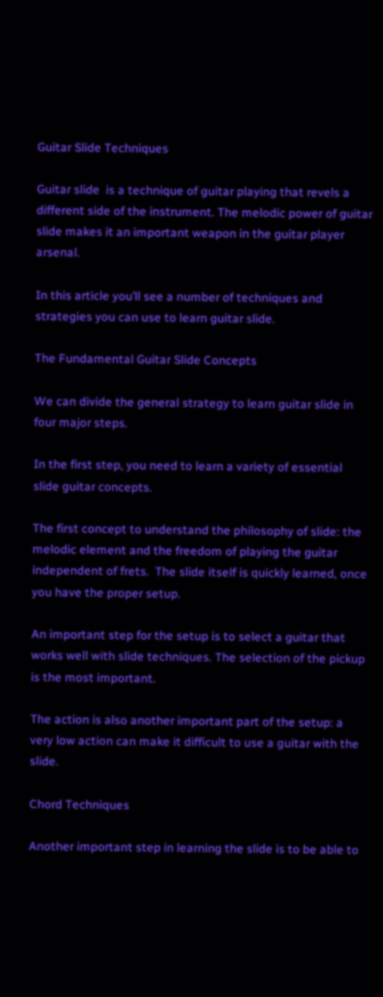Guitar Slide Techniques

Guitar slide  is a technique of guitar playing that revels a different side of the instrument. The melodic power of guitar slide makes it an important weapon in the guitar player arsenal.

In this article you’ll see a number of techniques and strategies you can use to learn guitar slide.

The Fundamental Guitar Slide Concepts

We can divide the general strategy to learn guitar slide in four major steps.

In the first step, you need to learn a variety of essential slide guitar concepts.

The first concept to understand the philosophy of slide: the melodic element and the freedom of playing the guitar independent of frets.  The slide itself is quickly learned, once you have the proper setup.

An important step for the setup is to select a guitar that works well with slide techniques. The selection of the pickup is the most important.

The action is also another important part of the setup: a very low action can make it difficult to use a guitar with the slide.

Chord Techniques

Another important step in learning the slide is to be able to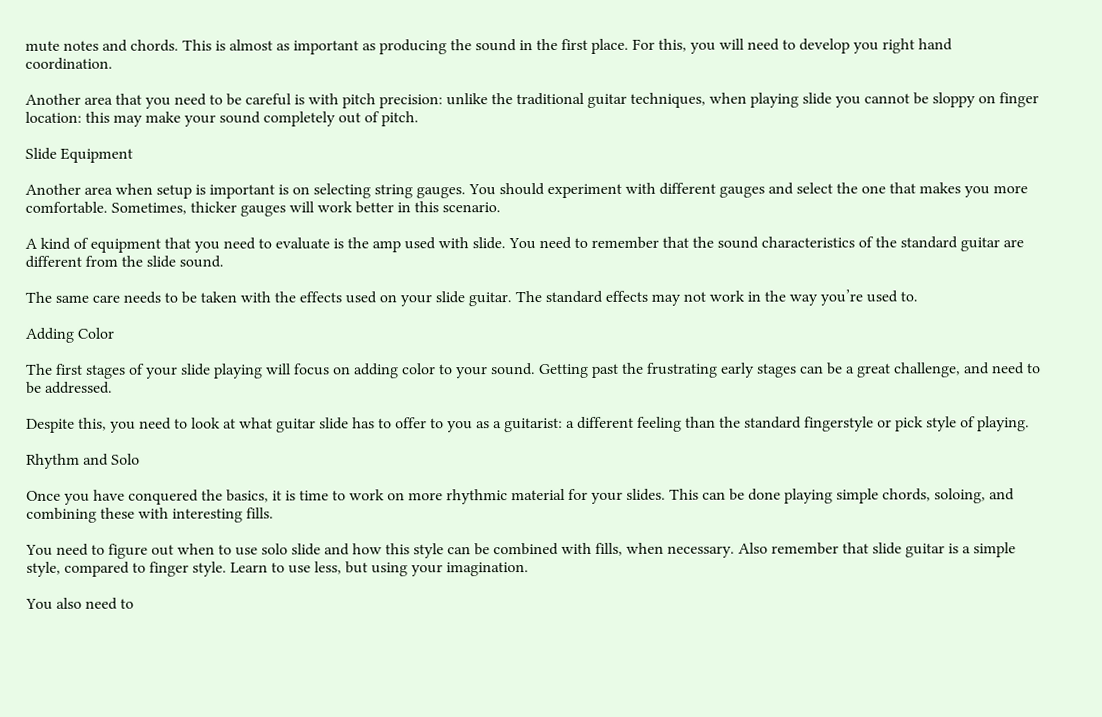mute notes and chords. This is almost as important as producing the sound in the first place. For this, you will need to develop you right hand coordination.

Another area that you need to be careful is with pitch precision: unlike the traditional guitar techniques, when playing slide you cannot be sloppy on finger location: this may make your sound completely out of pitch.

Slide Equipment

Another area when setup is important is on selecting string gauges. You should experiment with different gauges and select the one that makes you more comfortable. Sometimes, thicker gauges will work better in this scenario.

A kind of equipment that you need to evaluate is the amp used with slide. You need to remember that the sound characteristics of the standard guitar are different from the slide sound.

The same care needs to be taken with the effects used on your slide guitar. The standard effects may not work in the way you’re used to.

Adding Color

The first stages of your slide playing will focus on adding color to your sound. Getting past the frustrating early stages can be a great challenge, and need to be addressed.

Despite this, you need to look at what guitar slide has to offer to you as a guitarist: a different feeling than the standard fingerstyle or pick style of playing.

Rhythm and Solo

Once you have conquered the basics, it is time to work on more rhythmic material for your slides. This can be done playing simple chords, soloing, and combining these with interesting fills.

You need to figure out when to use solo slide and how this style can be combined with fills, when necessary. Also remember that slide guitar is a simple style, compared to finger style. Learn to use less, but using your imagination.

You also need to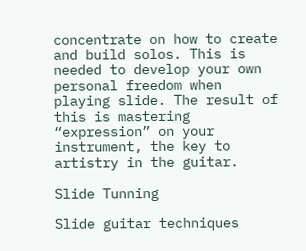concentrate on how to create and build solos. This is needed to develop your own personal freedom when playing slide. The result of this is mastering “expression” on your instrument, the key to artistry in the guitar.

Slide Tunning

Slide guitar techniques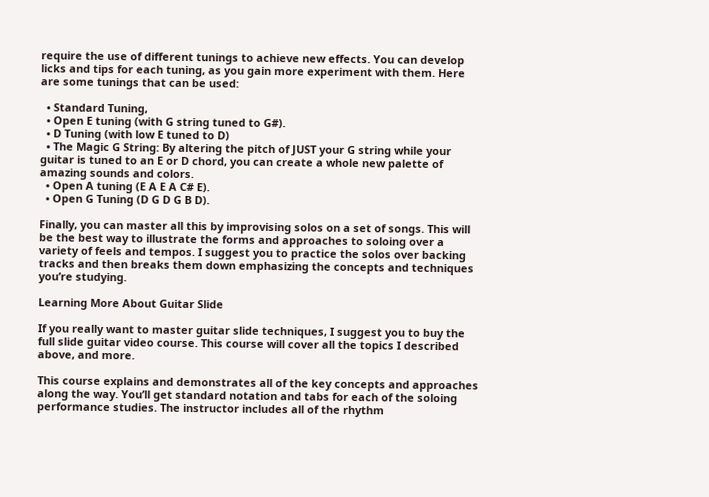require the use of different tunings to achieve new effects. You can develop licks and tips for each tuning, as you gain more experiment with them. Here are some tunings that can be used:

  • Standard Tuning,
  • Open E tuning (with G string tuned to G#).
  • D Tuning (with low E tuned to D)
  • The Magic G String: By altering the pitch of JUST your G string while your guitar is tuned to an E or D chord, you can create a whole new palette of amazing sounds and colors.
  • Open A tuning (E A E A C# E).
  • Open G Tuning (D G D G B D).

Finally, you can master all this by improvising solos on a set of songs. This will be the best way to illustrate the forms and approaches to soloing over a variety of feels and tempos. I suggest you to practice the solos over backing tracks and then breaks them down emphasizing the concepts and techniques you’re studying.

Learning More About Guitar Slide

If you really want to master guitar slide techniques, I suggest you to buy the full slide guitar video course. This course will cover all the topics I described above, and more.

This course explains and demonstrates all of the key concepts and approaches along the way. You’ll get standard notation and tabs for each of the soloing performance studies. The instructor includes all of the rhythm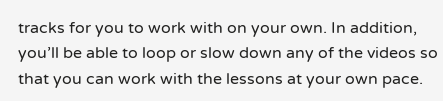tracks for you to work with on your own. In addition, you’ll be able to loop or slow down any of the videos so that you can work with the lessons at your own pace.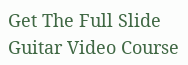Get The Full Slide Guitar Video Course